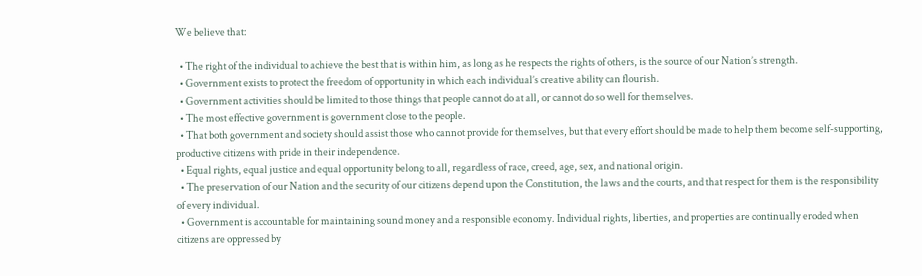We believe that:

  • The right of the individual to achieve the best that is within him, as long as he respects the rights of others, is the source of our Nation’s strength.
  • Government exists to protect the freedom of opportunity in which each individual’s creative ability can flourish.
  • Government activities should be limited to those things that people cannot do at all, or cannot do so well for themselves.
  • The most effective government is government close to the people.
  • That both government and society should assist those who cannot provide for themselves, but that every effort should be made to help them become self-supporting, productive citizens with pride in their independence.
  • Equal rights, equal justice and equal opportunity belong to all, regardless of race, creed, age, sex, and national origin.
  • The preservation of our Nation and the security of our citizens depend upon the Constitution, the laws and the courts, and that respect for them is the responsibility of every individual.
  • Government is accountable for maintaining sound money and a responsible economy. Individual rights, liberties, and properties are continually eroded when citizens are oppressed by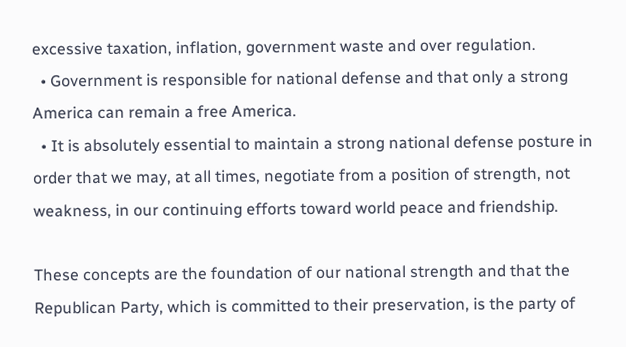excessive taxation, inflation, government waste and over regulation.
  • Government is responsible for national defense and that only a strong America can remain a free America.
  • It is absolutely essential to maintain a strong national defense posture in order that we may, at all times, negotiate from a position of strength, not weakness, in our continuing efforts toward world peace and friendship.

These concepts are the foundation of our national strength and that the Republican Party, which is committed to their preservation, is the party of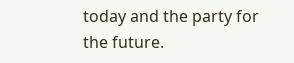today and the party for the future.